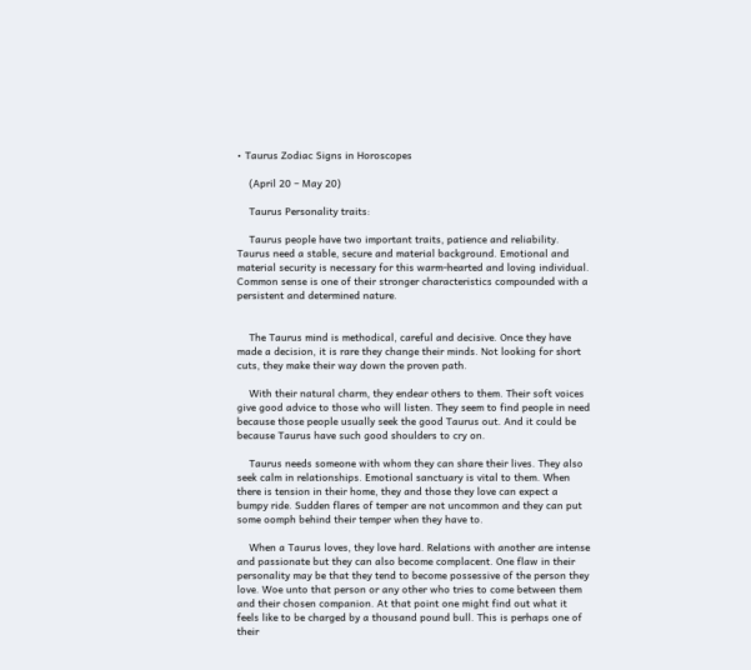• Taurus Zodiac Signs in Horoscopes

    (April 20 – May 20)

    Taurus Personality traits:

    Taurus people have two important traits, patience and reliability. Taurus need a stable, secure and material background. Emotional and material security is necessary for this warm-hearted and loving individual. Common sense is one of their stronger characteristics compounded with a persistent and determined nature.


    The Taurus mind is methodical, careful and decisive. Once they have made a decision, it is rare they change their minds. Not looking for short cuts, they make their way down the proven path.

    With their natural charm, they endear others to them. Their soft voices give good advice to those who will listen. They seem to find people in need because those people usually seek the good Taurus out. And it could be because Taurus have such good shoulders to cry on.

    Taurus needs someone with whom they can share their lives. They also seek calm in relationships. Emotional sanctuary is vital to them. When there is tension in their home, they and those they love can expect a bumpy ride. Sudden flares of temper are not uncommon and they can put some oomph behind their temper when they have to.

    When a Taurus loves, they love hard. Relations with another are intense and passionate but they can also become complacent. One flaw in their personality may be that they tend to become possessive of the person they love. Woe unto that person or any other who tries to come between them and their chosen companion. At that point one might find out what it feels like to be charged by a thousand pound bull. This is perhaps one of their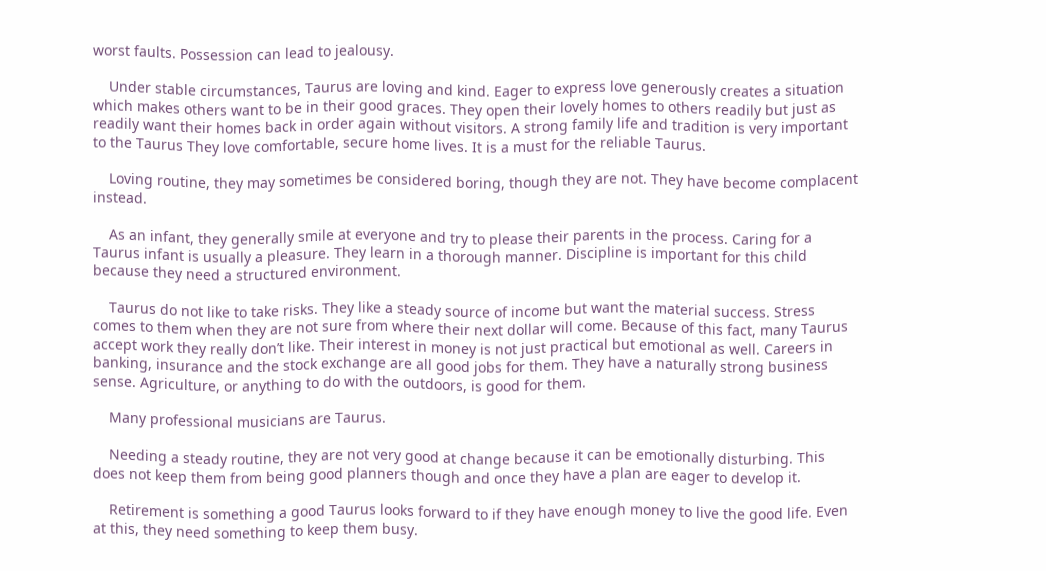worst faults. Possession can lead to jealousy.

    Under stable circumstances, Taurus are loving and kind. Eager to express love generously creates a situation which makes others want to be in their good graces. They open their lovely homes to others readily but just as readily want their homes back in order again without visitors. A strong family life and tradition is very important to the Taurus They love comfortable, secure home lives. It is a must for the reliable Taurus.

    Loving routine, they may sometimes be considered boring, though they are not. They have become complacent instead.

    As an infant, they generally smile at everyone and try to please their parents in the process. Caring for a Taurus infant is usually a pleasure. They learn in a thorough manner. Discipline is important for this child because they need a structured environment.

    Taurus do not like to take risks. They like a steady source of income but want the material success. Stress comes to them when they are not sure from where their next dollar will come. Because of this fact, many Taurus accept work they really don’t like. Their interest in money is not just practical but emotional as well. Careers in banking, insurance and the stock exchange are all good jobs for them. They have a naturally strong business sense. Agriculture, or anything to do with the outdoors, is good for them.

    Many professional musicians are Taurus.

    Needing a steady routine, they are not very good at change because it can be emotionally disturbing. This does not keep them from being good planners though and once they have a plan are eager to develop it.

    Retirement is something a good Taurus looks forward to if they have enough money to live the good life. Even at this, they need something to keep them busy.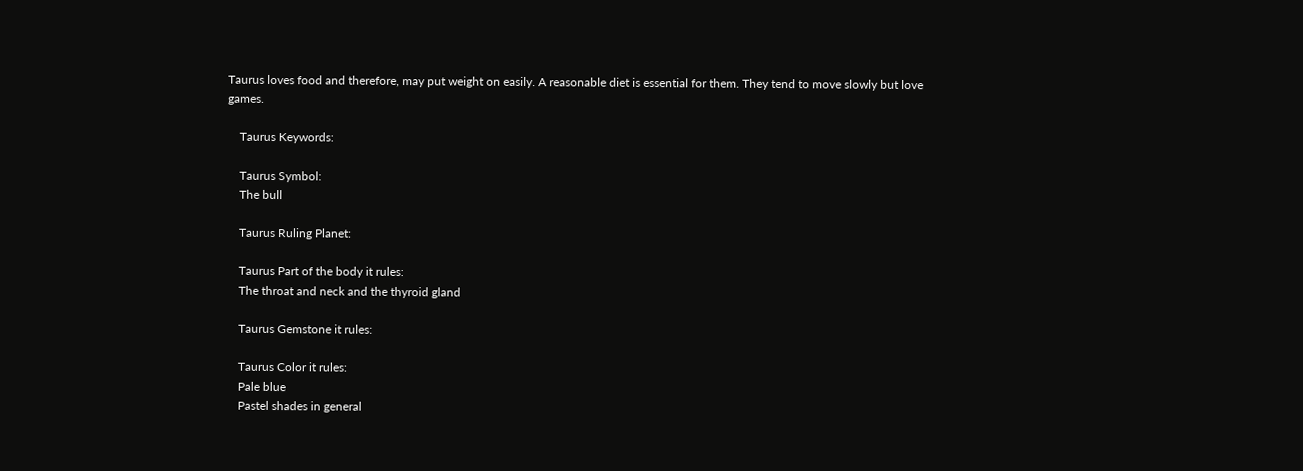Taurus loves food and therefore, may put weight on easily. A reasonable diet is essential for them. They tend to move slowly but love games.

    Taurus Keywords:

    Taurus Symbol:
    The bull

    Taurus Ruling Planet:

    Taurus Part of the body it rules:
    The throat and neck and the thyroid gland

    Taurus Gemstone it rules:

    Taurus Color it rules:
    Pale blue
    Pastel shades in general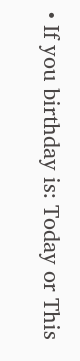• If you birthday is: Today or This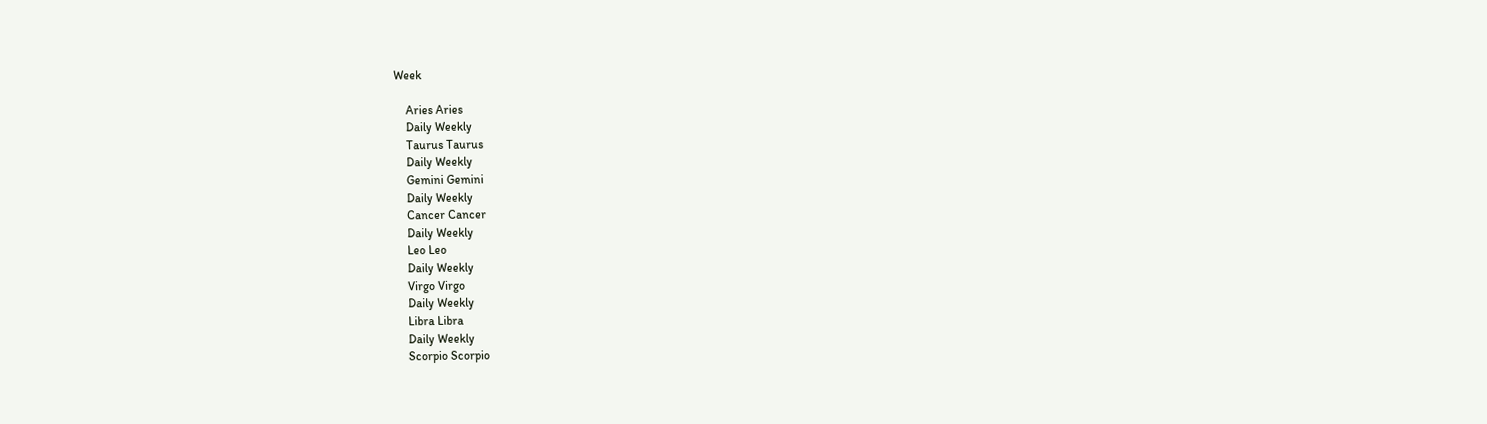Week

    Aries Aries
    Daily Weekly
    Taurus Taurus
    Daily Weekly
    Gemini Gemini
    Daily Weekly
    Cancer Cancer
    Daily Weekly
    Leo Leo
    Daily Weekly
    Virgo Virgo
    Daily Weekly
    Libra Libra
    Daily Weekly
    Scorpio Scorpio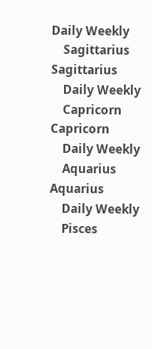Daily Weekly
    Sagittarius Sagittarius
    Daily Weekly
    Capricorn Capricorn
    Daily Weekly
    Aquarius Aquarius
    Daily Weekly
    Pisces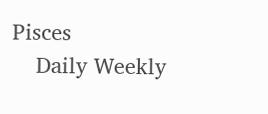Pisces
    Daily Weekly